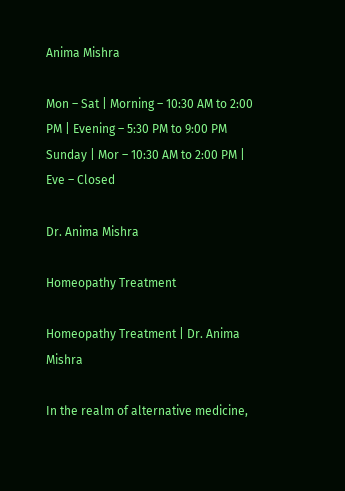Anima Mishra

Mon – Sat | Morning – 10:30 AM to 2:00 PM | Evening – 5:30 PM to 9:00 PM
Sunday | Mor – 10:30 AM to 2:00 PM | Eve – Closed

Dr. Anima Mishra

Homeopathy Treatment

Homeopathy Treatment | Dr. Anima Mishra

In the realm of alternative medicine,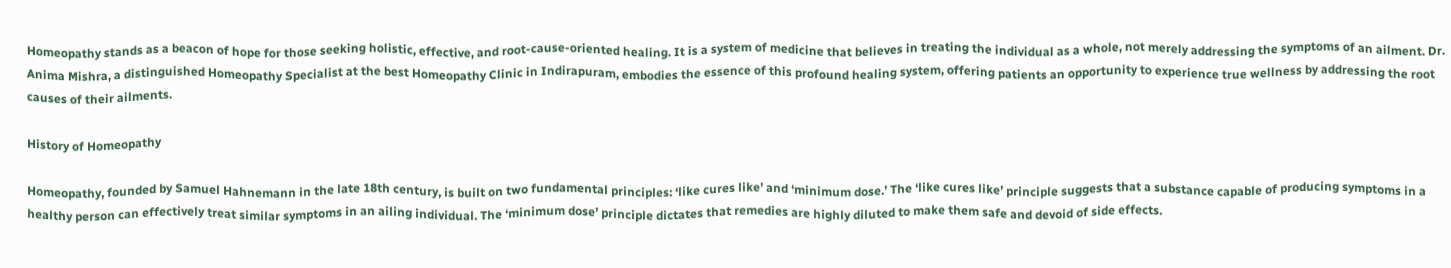Homeopathy stands as a beacon of hope for those seeking holistic, effective, and root-cause-oriented healing. It is a system of medicine that believes in treating the individual as a whole, not merely addressing the symptoms of an ailment. Dr. Anima Mishra, a distinguished Homeopathy Specialist at the best Homeopathy Clinic in Indirapuram, embodies the essence of this profound healing system, offering patients an opportunity to experience true wellness by addressing the root causes of their ailments.

History of Homeopathy

Homeopathy, founded by Samuel Hahnemann in the late 18th century, is built on two fundamental principles: ‘like cures like’ and ‘minimum dose.’ The ‘like cures like’ principle suggests that a substance capable of producing symptoms in a healthy person can effectively treat similar symptoms in an ailing individual. The ‘minimum dose’ principle dictates that remedies are highly diluted to make them safe and devoid of side effects.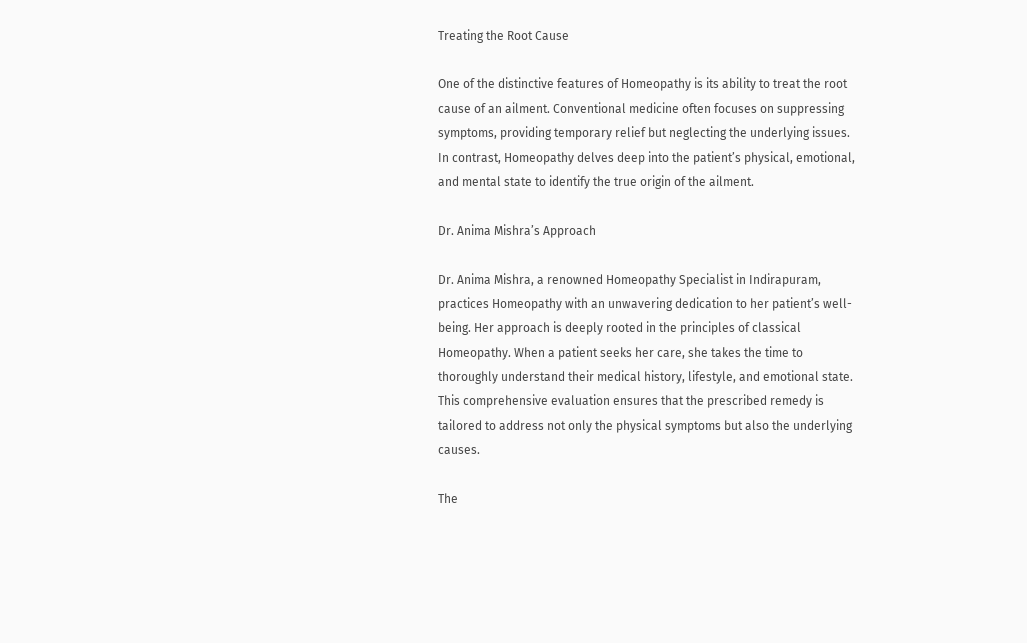Treating the Root Cause

One of the distinctive features of Homeopathy is its ability to treat the root cause of an ailment. Conventional medicine often focuses on suppressing symptoms, providing temporary relief but neglecting the underlying issues. In contrast, Homeopathy delves deep into the patient’s physical, emotional, and mental state to identify the true origin of the ailment.

Dr. Anima Mishra’s Approach

Dr. Anima Mishra, a renowned Homeopathy Specialist in Indirapuram, practices Homeopathy with an unwavering dedication to her patient’s well-being. Her approach is deeply rooted in the principles of classical Homeopathy. When a patient seeks her care, she takes the time to thoroughly understand their medical history, lifestyle, and emotional state. This comprehensive evaluation ensures that the prescribed remedy is tailored to address not only the physical symptoms but also the underlying causes.

The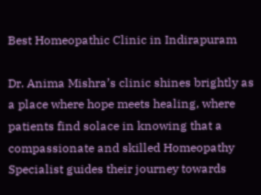Best Homeopathic Clinic in Indirapuram

Dr. Anima Mishra’s clinic shines brightly as a place where hope meets healing, where patients find solace in knowing that a compassionate and skilled Homeopathy Specialist guides their journey towards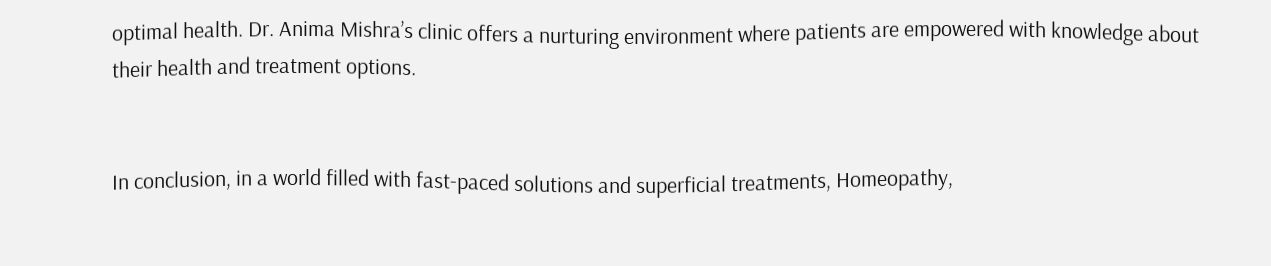optimal health. Dr. Anima Mishra’s clinic offers a nurturing environment where patients are empowered with knowledge about their health and treatment options.


In conclusion, in a world filled with fast-paced solutions and superficial treatments, Homeopathy,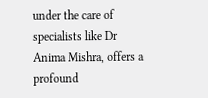under the care of specialists like Dr Anima Mishra, offers a profound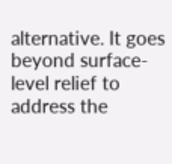alternative. It goes beyond surface-level relief to address the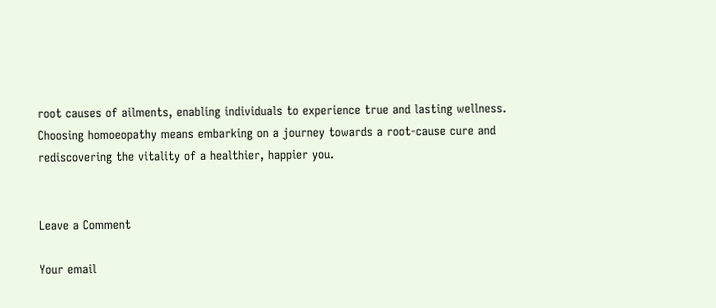root causes of ailments, enabling individuals to experience true and lasting wellness. Choosing homoeopathy means embarking on a journey towards a root-cause cure and rediscovering the vitality of a healthier, happier you.


Leave a Comment

Your email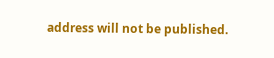address will not be published.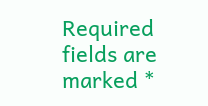Required fields are marked *